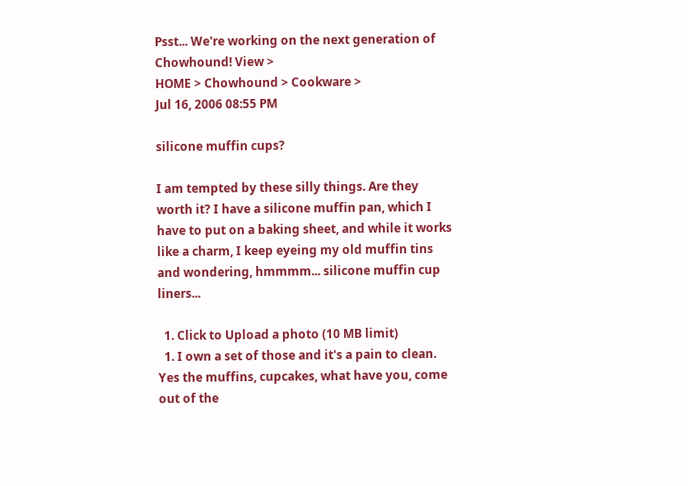Psst... We're working on the next generation of Chowhound! View >
HOME > Chowhound > Cookware >
Jul 16, 2006 08:55 PM

silicone muffin cups?

I am tempted by these silly things. Are they worth it? I have a silicone muffin pan, which I have to put on a baking sheet, and while it works like a charm, I keep eyeing my old muffin tins and wondering, hmmmm... silicone muffin cup liners...

  1. Click to Upload a photo (10 MB limit)
  1. I own a set of those and it's a pain to clean. Yes the muffins, cupcakes, what have you, come out of the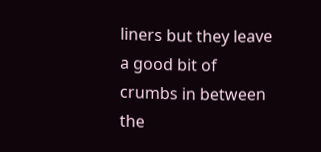liners but they leave a good bit of crumbs in between the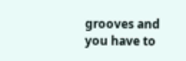grooves and you have to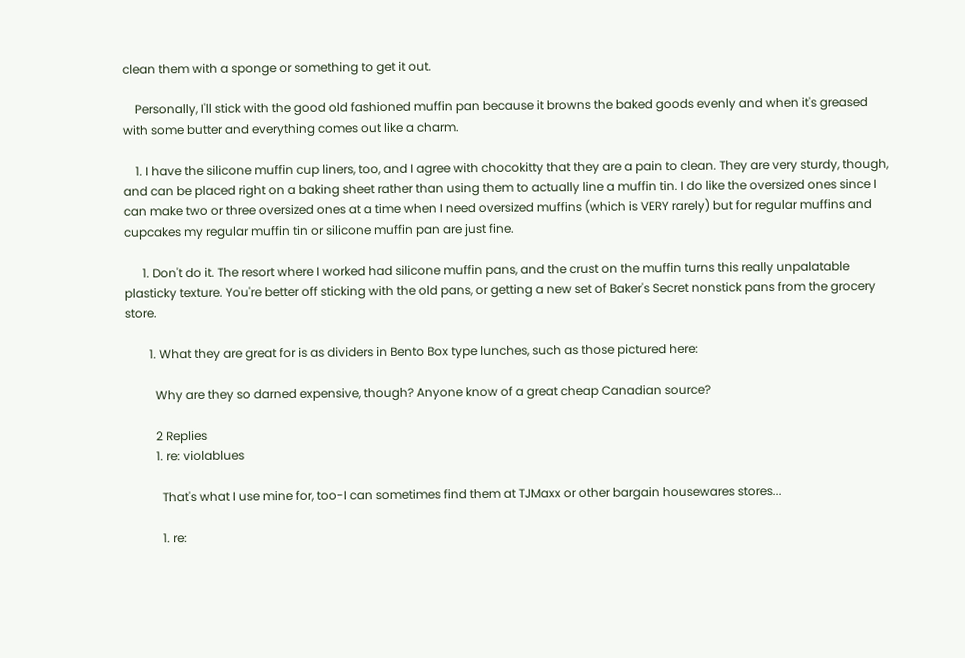clean them with a sponge or something to get it out.

    Personally, I'll stick with the good old fashioned muffin pan because it browns the baked goods evenly and when it's greased with some butter and everything comes out like a charm.

    1. I have the silicone muffin cup liners, too, and I agree with chocokitty that they are a pain to clean. They are very sturdy, though, and can be placed right on a baking sheet rather than using them to actually line a muffin tin. I do like the oversized ones since I can make two or three oversized ones at a time when I need oversized muffins (which is VERY rarely) but for regular muffins and cupcakes my regular muffin tin or silicone muffin pan are just fine.

      1. Don't do it. The resort where I worked had silicone muffin pans, and the crust on the muffin turns this really unpalatable plasticky texture. You're better off sticking with the old pans, or getting a new set of Baker's Secret nonstick pans from the grocery store.

        1. What they are great for is as dividers in Bento Box type lunches, such as those pictured here:

          Why are they so darned expensive, though? Anyone know of a great cheap Canadian source?

          2 Replies
          1. re: violablues

            That's what I use mine for, too-I can sometimes find them at TJMaxx or other bargain housewares stores...

            1. re: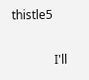thistle5

              I'll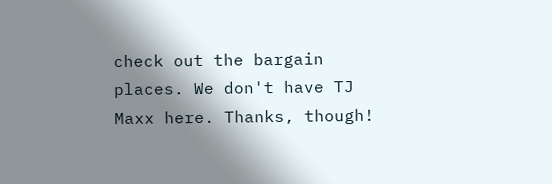check out the bargain places. We don't have TJ Maxx here. Thanks, though!